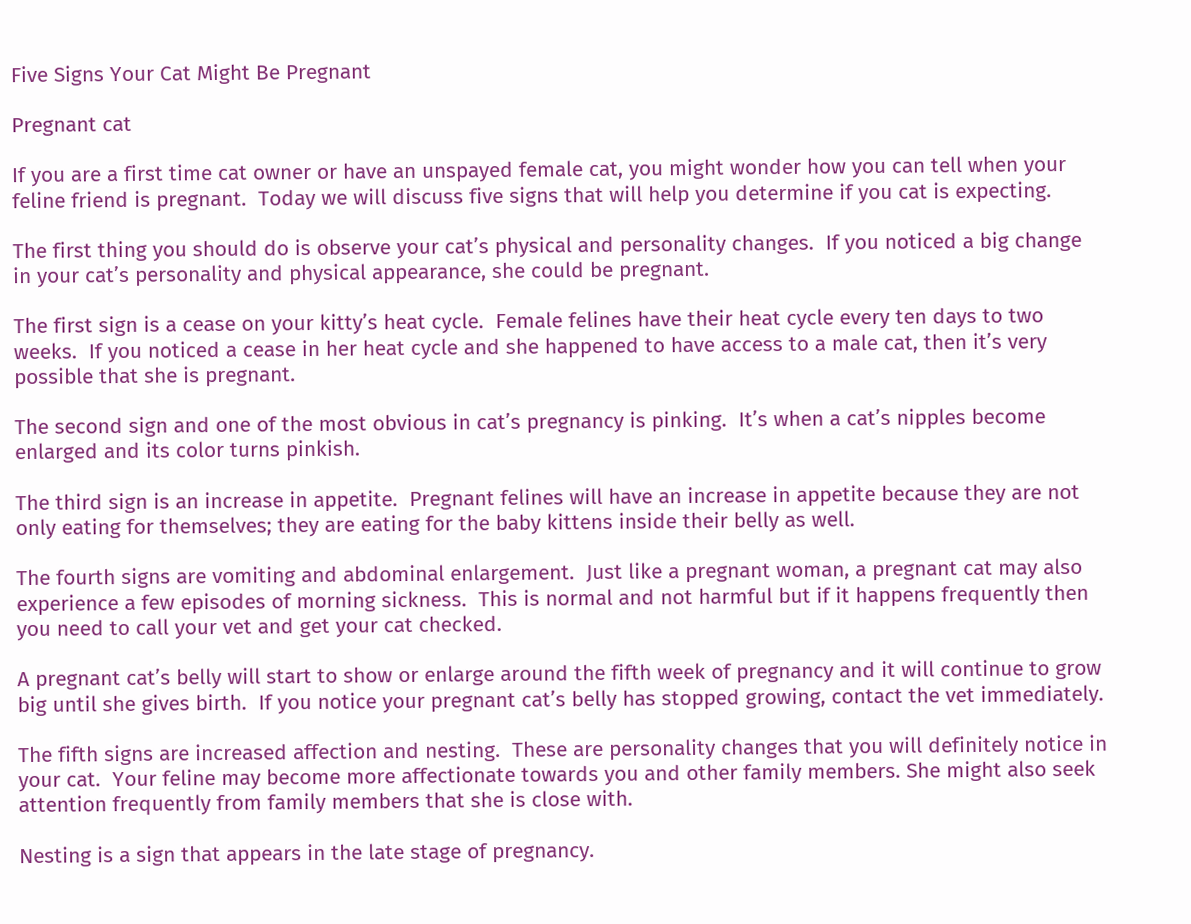Five Signs Your Cat Might Be Pregnant

Pregnant cat

If you are a first time cat owner or have an unspayed female cat, you might wonder how you can tell when your feline friend is pregnant.  Today we will discuss five signs that will help you determine if you cat is expecting.

The first thing you should do is observe your cat’s physical and personality changes.  If you noticed a big change in your cat’s personality and physical appearance, she could be pregnant.

The first sign is a cease on your kitty’s heat cycle.  Female felines have their heat cycle every ten days to two weeks.  If you noticed a cease in her heat cycle and she happened to have access to a male cat, then it’s very possible that she is pregnant.

The second sign and one of the most obvious in cat’s pregnancy is pinking.  It’s when a cat’s nipples become enlarged and its color turns pinkish.

The third sign is an increase in appetite.  Pregnant felines will have an increase in appetite because they are not only eating for themselves; they are eating for the baby kittens inside their belly as well.

The fourth signs are vomiting and abdominal enlargement.  Just like a pregnant woman, a pregnant cat may also experience a few episodes of morning sickness.  This is normal and not harmful but if it happens frequently then you need to call your vet and get your cat checked.

A pregnant cat’s belly will start to show or enlarge around the fifth week of pregnancy and it will continue to grow big until she gives birth.  If you notice your pregnant cat’s belly has stopped growing, contact the vet immediately.

The fifth signs are increased affection and nesting.  These are personality changes that you will definitely notice in your cat.  Your feline may become more affectionate towards you and other family members. She might also seek attention frequently from family members that she is close with.

Nesting is a sign that appears in the late stage of pregnancy.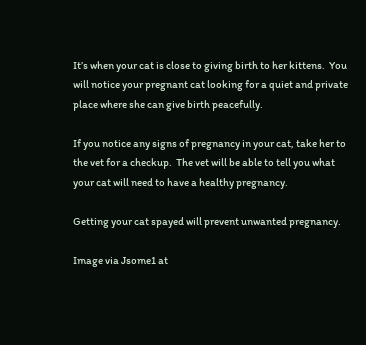It’s when your cat is close to giving birth to her kittens.  You will notice your pregnant cat looking for a quiet and private place where she can give birth peacefully.

If you notice any signs of pregnancy in your cat, take her to the vet for a checkup.  The vet will be able to tell you what your cat will need to have a healthy pregnancy.

Getting your cat spayed will prevent unwanted pregnancy.

Image via Jsome1 at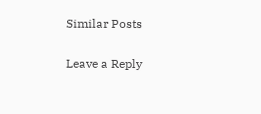Similar Posts

Leave a Reply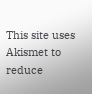This site uses Akismet to reduce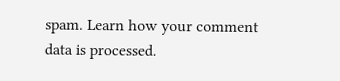spam. Learn how your comment data is processed.